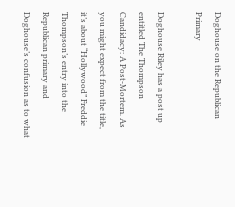Doghouse on the Republican Primary

Doghouse Riley has a post up entitled The Thompson Candidacy: A Post-Mortem. As you might expect from the title, it’s about “Hollywood” Freddie Thompson’s entry into the Republican primary and Doghouse’s confusion as to what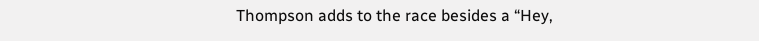Thompson adds to the race besides a “Hey,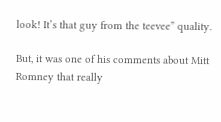look! It’s that guy from the teevee” quality.

But, it was one of his comments about Mitt Romney that really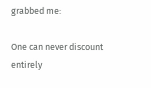grabbed me:

One can never discount entirely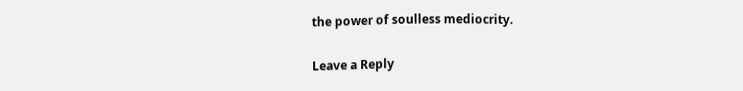the power of soulless mediocrity.

Leave a Reply